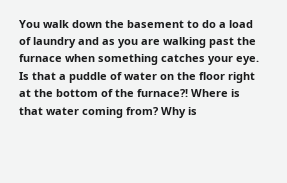You walk down the basement to do a load of laundry and as you are walking past the furnace when something catches your eye. Is that a puddle of water on the floor right at the bottom of the furnace?! Where is that water coming from? Why is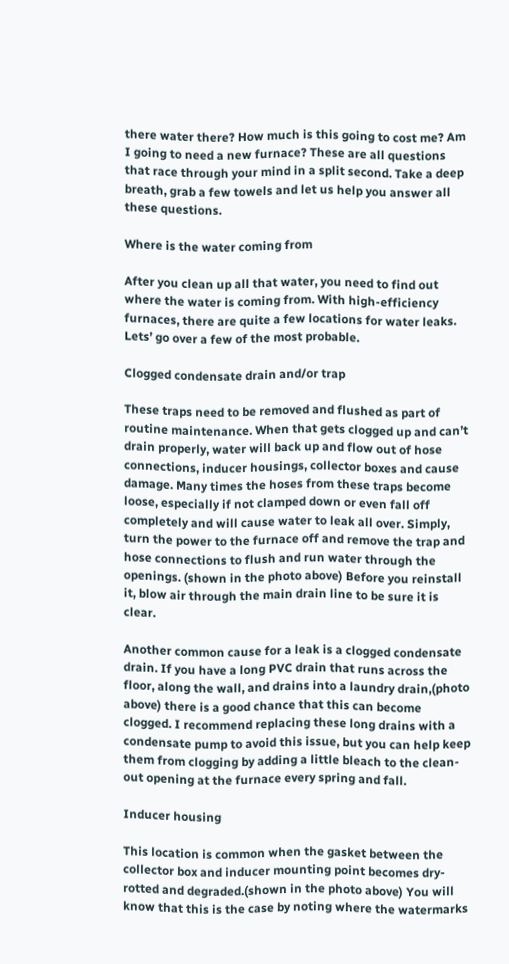there water there? How much is this going to cost me? Am I going to need a new furnace? These are all questions that race through your mind in a split second. Take a deep breath, grab a few towels and let us help you answer all these questions.

Where is the water coming from

After you clean up all that water, you need to find out where the water is coming from. With high-efficiency furnaces, there are quite a few locations for water leaks. Lets’ go over a few of the most probable.

Clogged condensate drain and/or trap

These traps need to be removed and flushed as part of routine maintenance. When that gets clogged up and can’t drain properly, water will back up and flow out of hose connections, inducer housings, collector boxes and cause damage. Many times the hoses from these traps become loose, especially if not clamped down or even fall off completely and will cause water to leak all over. Simply, turn the power to the furnace off and remove the trap and hose connections to flush and run water through the openings. (shown in the photo above) Before you reinstall it, blow air through the main drain line to be sure it is clear.

Another common cause for a leak is a clogged condensate drain. If you have a long PVC drain that runs across the floor, along the wall, and drains into a laundry drain,(photo above) there is a good chance that this can become clogged. I recommend replacing these long drains with a condensate pump to avoid this issue, but you can help keep them from clogging by adding a little bleach to the clean-out opening at the furnace every spring and fall.

Inducer housing

This location is common when the gasket between the collector box and inducer mounting point becomes dry-rotted and degraded.(shown in the photo above) You will know that this is the case by noting where the watermarks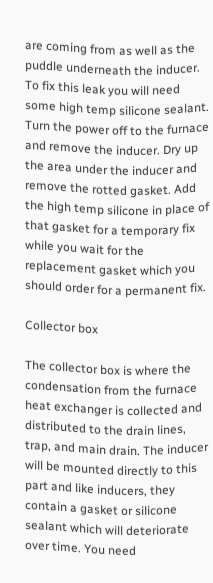are coming from as well as the puddle underneath the inducer. To fix this leak you will need some high temp silicone sealant. Turn the power off to the furnace and remove the inducer. Dry up the area under the inducer and remove the rotted gasket. Add the high temp silicone in place of that gasket for a temporary fix while you wait for the replacement gasket which you should order for a permanent fix.

Collector box

The collector box is where the condensation from the furnace heat exchanger is collected and distributed to the drain lines, trap, and main drain. The inducer will be mounted directly to this part and like inducers, they contain a gasket or silicone sealant which will deteriorate over time. You need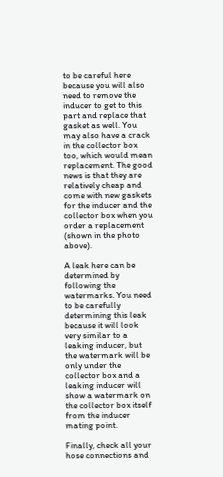to be careful here because you will also need to remove the inducer to get to this part and replace that gasket as well. You may also have a crack in the collector box too, which would mean replacement. The good news is that they are relatively cheap and come with new gaskets for the inducer and the collector box when you order a replacement (shown in the photo above).

A leak here can be determined by following the watermarks. You need to be carefully determining this leak because it will look very similar to a leaking inducer, but the watermark will be only under the collector box and a leaking inducer will show a watermark on the collector box itself from the inducer mating point.

Finally, check all your hose connections and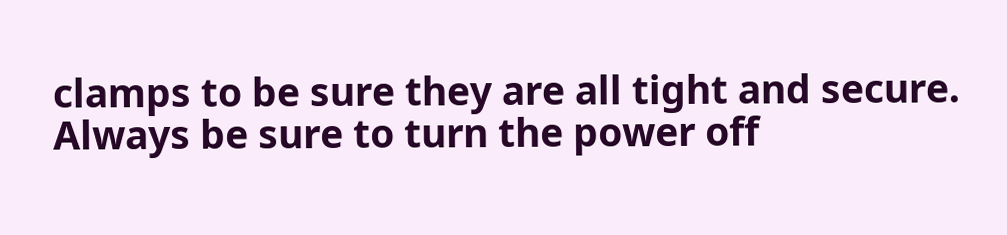clamps to be sure they are all tight and secure. Always be sure to turn the power off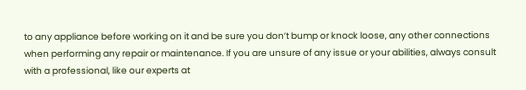to any appliance before working on it and be sure you don’t bump or knock loose, any other connections when performing any repair or maintenance. If you are unsure of any issue or your abilities, always consult with a professional, like our experts at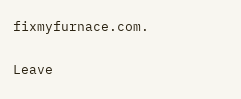fixmyfurnace.com.

Leave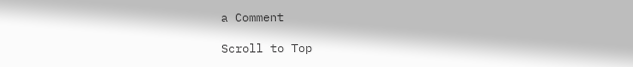a Comment

Scroll to Top